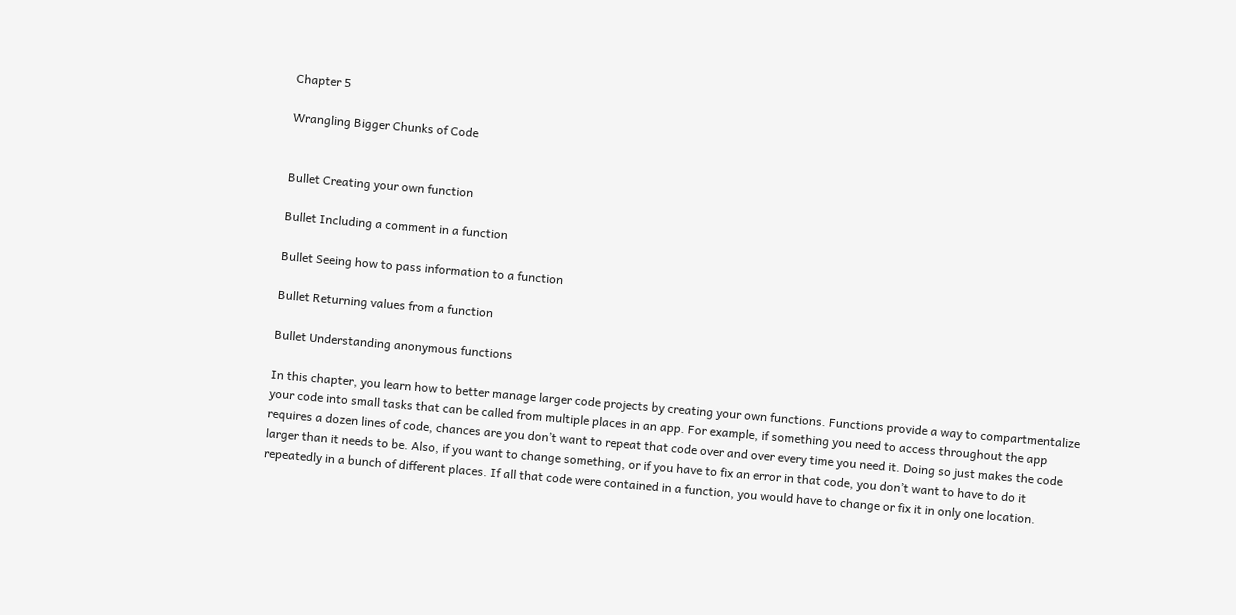Chapter 5

Wrangling Bigger Chunks of Code


Bullet Creating your own function

Bullet Including a comment in a function

Bullet Seeing how to pass information to a function

Bullet Returning values from a function

Bullet Understanding anonymous functions

In this chapter, you learn how to better manage larger code projects by creating your own functions. Functions provide a way to compartmentalize your code into small tasks that can be called from multiple places in an app. For example, if something you need to access throughout the app requires a dozen lines of code, chances are you don’t want to repeat that code over and over every time you need it. Doing so just makes the code larger than it needs to be. Also, if you want to change something, or if you have to fix an error in that code, you don’t want to have to do it repeatedly in a bunch of different places. If all that code were contained in a function, you would have to change or fix it in only one location.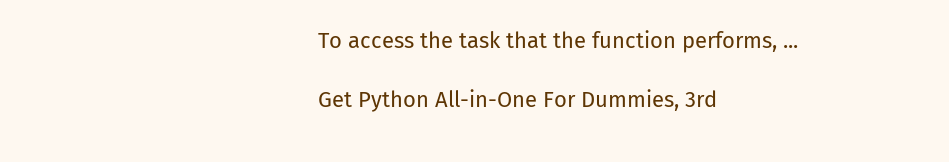To access the task that the function performs, ...

Get Python All-in-One For Dummies, 3rd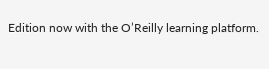Edition now with the O’Reilly learning platform.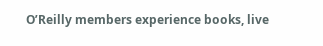O’Reilly members experience books, live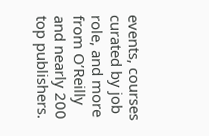events, courses curated by job role, and more from O’Reilly and nearly 200 top publishers.